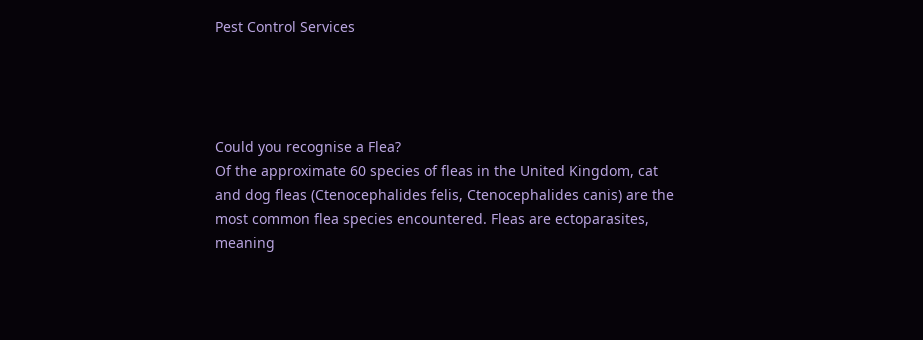Pest Control Services




Could you recognise a Flea?
Of the approximate 60 species of fleas in the United Kingdom, cat and dog fleas (Ctenocephalides felis, Ctenocephalides canis) are the most common flea species encountered. Fleas are ectoparasites, meaning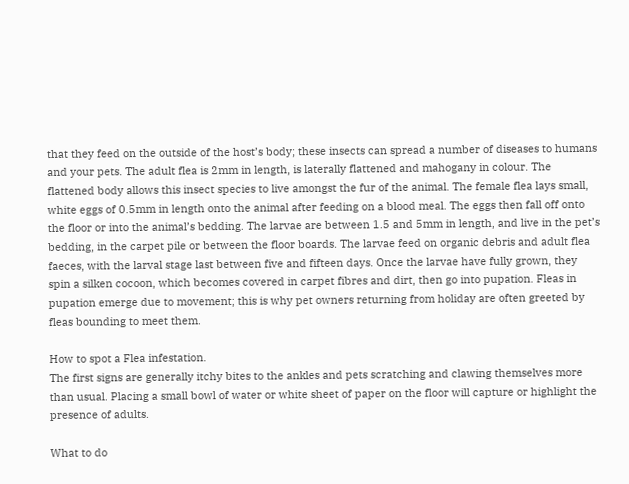that they feed on the outside of the host’s body; these insects can spread a number of diseases to humans and your pets. The adult flea is 2mm in length, is laterally flattened and mahogany in colour. The flattened body allows this insect species to live amongst the fur of the animal. The female flea lays small, white eggs of 0.5mm in length onto the animal after feeding on a blood meal. The eggs then fall off onto the floor or into the animal’s bedding. The larvae are between 1.5 and 5mm in length, and live in the pet’s bedding, in the carpet pile or between the floor boards. The larvae feed on organic debris and adult flea faeces, with the larval stage last between five and fifteen days. Once the larvae have fully grown, they spin a silken cocoon, which becomes covered in carpet fibres and dirt, then go into pupation. Fleas in pupation emerge due to movement; this is why pet owners returning from holiday are often greeted by fleas bounding to meet them.

How to spot a Flea infestation.
The first signs are generally itchy bites to the ankles and pets scratching and clawing themselves more than usual. Placing a small bowl of water or white sheet of paper on the floor will capture or highlight the presence of adults.

What to do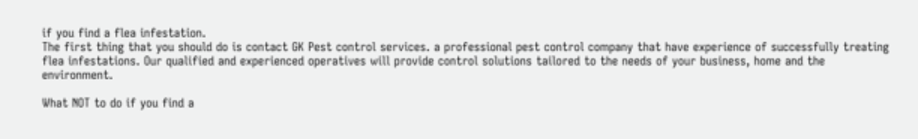if you find a flea infestation.
The first thing that you should do is contact GK Pest control services. a professional pest control company that have experience of successfully treating flea infestations. Our qualified and experienced operatives will provide control solutions tailored to the needs of your business, home and the environment.

What NOT to do if you find a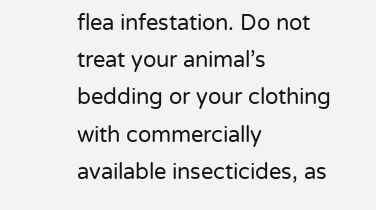flea infestation. Do not treat your animal’s bedding or your clothing with commercially available insecticides, as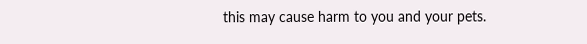this may cause harm to you and your pets.